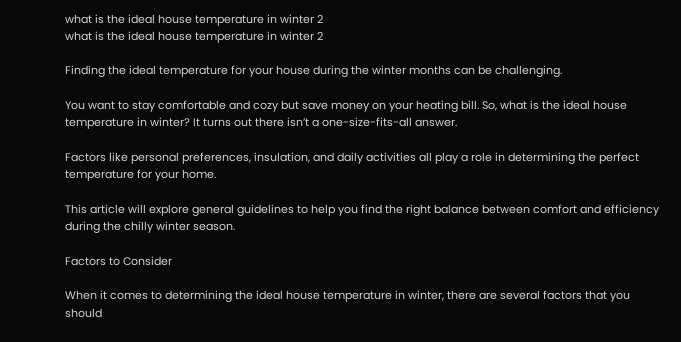what is the ideal house temperature in winter 2
what is the ideal house temperature in winter 2

Finding the ideal temperature for your house during the winter months can be challenging.

You want to stay comfortable and cozy but save money on your heating bill. So, what is the ideal house temperature in winter? It turns out there isn’t a one-size-fits-all answer.

Factors like personal preferences, insulation, and daily activities all play a role in determining the perfect temperature for your home.

This article will explore general guidelines to help you find the right balance between comfort and efficiency during the chilly winter season.

Factors to Consider

When it comes to determining the ideal house temperature in winter, there are several factors that you should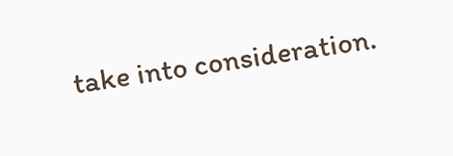take into consideration.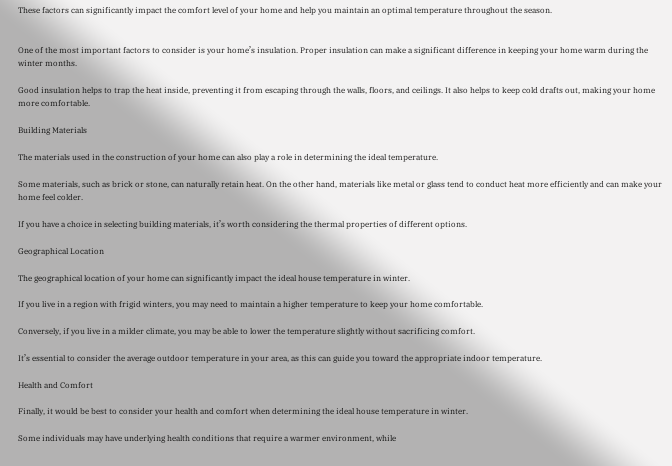These factors can significantly impact the comfort level of your home and help you maintain an optimal temperature throughout the season.


One of the most important factors to consider is your home’s insulation. Proper insulation can make a significant difference in keeping your home warm during the winter months.

Good insulation helps to trap the heat inside, preventing it from escaping through the walls, floors, and ceilings. It also helps to keep cold drafts out, making your home more comfortable.

Building Materials

The materials used in the construction of your home can also play a role in determining the ideal temperature.

Some materials, such as brick or stone, can naturally retain heat. On the other hand, materials like metal or glass tend to conduct heat more efficiently and can make your home feel colder.

If you have a choice in selecting building materials, it’s worth considering the thermal properties of different options.

Geographical Location

The geographical location of your home can significantly impact the ideal house temperature in winter.

If you live in a region with frigid winters, you may need to maintain a higher temperature to keep your home comfortable.

Conversely, if you live in a milder climate, you may be able to lower the temperature slightly without sacrificing comfort.

It’s essential to consider the average outdoor temperature in your area, as this can guide you toward the appropriate indoor temperature.

Health and Comfort

Finally, it would be best to consider your health and comfort when determining the ideal house temperature in winter.

Some individuals may have underlying health conditions that require a warmer environment, while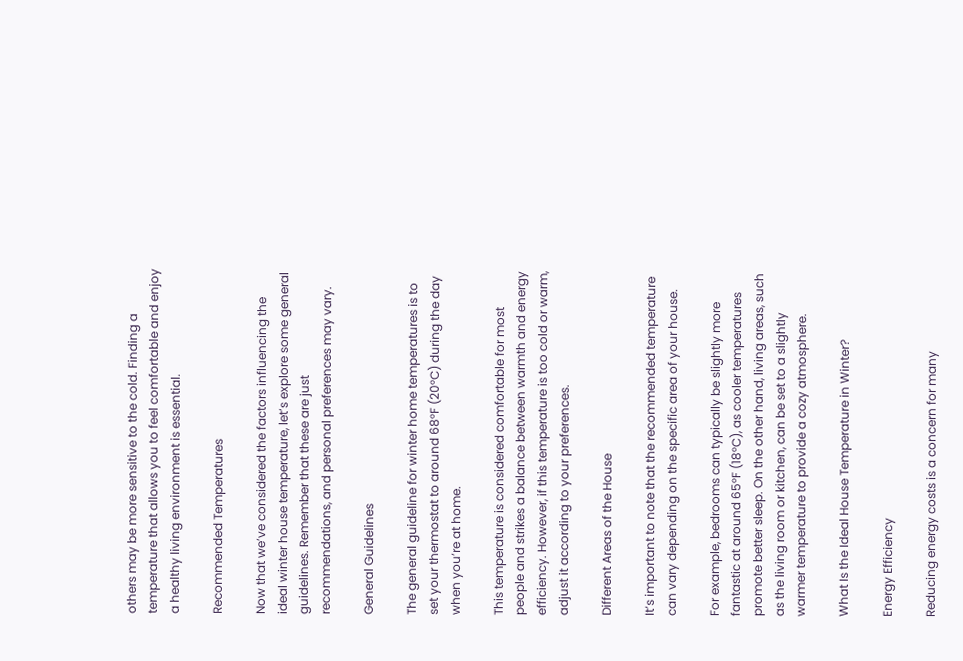others may be more sensitive to the cold. Finding a temperature that allows you to feel comfortable and enjoy a healthy living environment is essential.

Recommended Temperatures

Now that we’ve considered the factors influencing the ideal winter house temperature, let’s explore some general guidelines. Remember that these are just recommendations, and personal preferences may vary.

General Guidelines

The general guideline for winter home temperatures is to set your thermostat to around 68°F (20°C) during the day when you’re at home.

This temperature is considered comfortable for most people and strikes a balance between warmth and energy efficiency. However, if this temperature is too cold or warm, adjust it according to your preferences.

Different Areas of the House

It’s important to note that the recommended temperature can vary depending on the specific area of your house.

For example, bedrooms can typically be slightly more fantastic at around 65°F (18°C), as cooler temperatures promote better sleep. On the other hand, living areas, such as the living room or kitchen, can be set to a slightly warmer temperature to provide a cozy atmosphere.

What Is the Ideal House Temperature in Winter?

Energy Efficiency

Reducing energy costs is a concern for many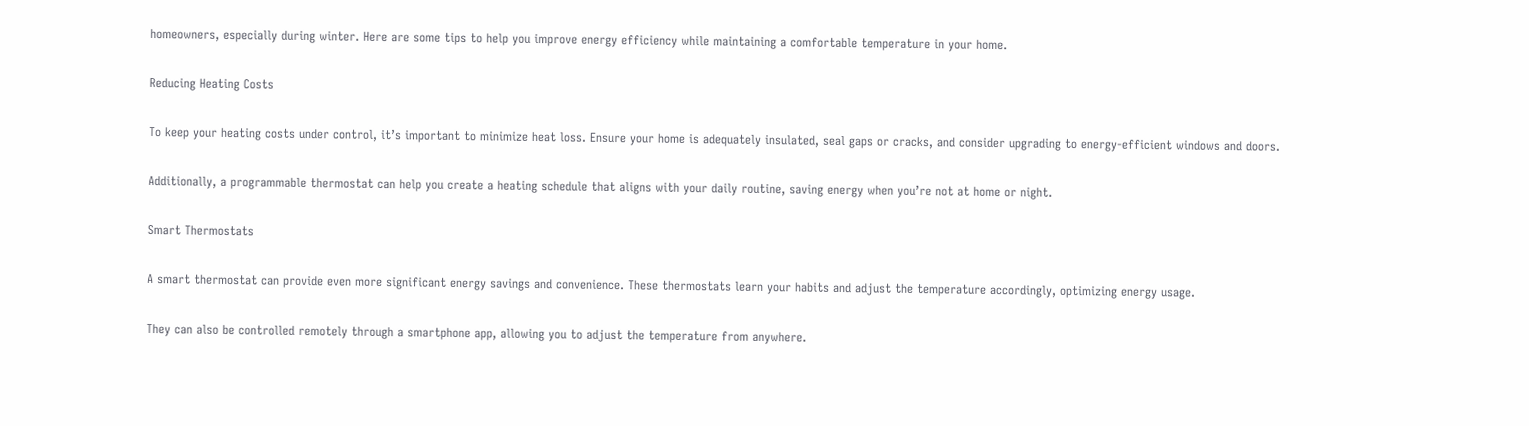homeowners, especially during winter. Here are some tips to help you improve energy efficiency while maintaining a comfortable temperature in your home.

Reducing Heating Costs

To keep your heating costs under control, it’s important to minimize heat loss. Ensure your home is adequately insulated, seal gaps or cracks, and consider upgrading to energy-efficient windows and doors.

Additionally, a programmable thermostat can help you create a heating schedule that aligns with your daily routine, saving energy when you’re not at home or night.

Smart Thermostats

A smart thermostat can provide even more significant energy savings and convenience. These thermostats learn your habits and adjust the temperature accordingly, optimizing energy usage.

They can also be controlled remotely through a smartphone app, allowing you to adjust the temperature from anywhere.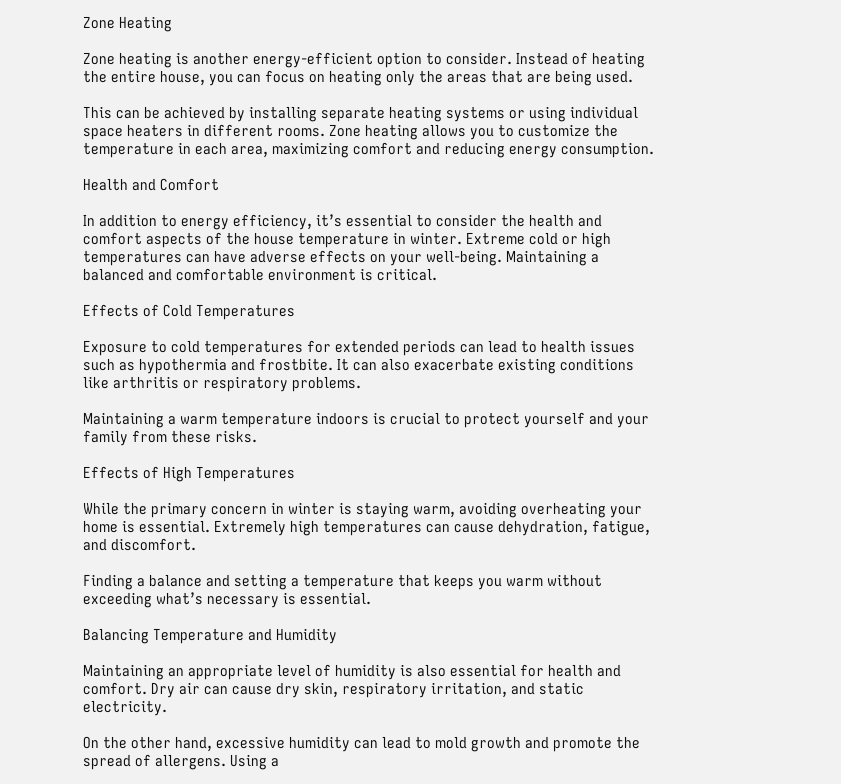Zone Heating

Zone heating is another energy-efficient option to consider. Instead of heating the entire house, you can focus on heating only the areas that are being used.

This can be achieved by installing separate heating systems or using individual space heaters in different rooms. Zone heating allows you to customize the temperature in each area, maximizing comfort and reducing energy consumption.

Health and Comfort

In addition to energy efficiency, it’s essential to consider the health and comfort aspects of the house temperature in winter. Extreme cold or high temperatures can have adverse effects on your well-being. Maintaining a balanced and comfortable environment is critical.

Effects of Cold Temperatures

Exposure to cold temperatures for extended periods can lead to health issues such as hypothermia and frostbite. It can also exacerbate existing conditions like arthritis or respiratory problems.

Maintaining a warm temperature indoors is crucial to protect yourself and your family from these risks.

Effects of High Temperatures

While the primary concern in winter is staying warm, avoiding overheating your home is essential. Extremely high temperatures can cause dehydration, fatigue, and discomfort.

Finding a balance and setting a temperature that keeps you warm without exceeding what’s necessary is essential.

Balancing Temperature and Humidity

Maintaining an appropriate level of humidity is also essential for health and comfort. Dry air can cause dry skin, respiratory irritation, and static electricity.

On the other hand, excessive humidity can lead to mold growth and promote the spread of allergens. Using a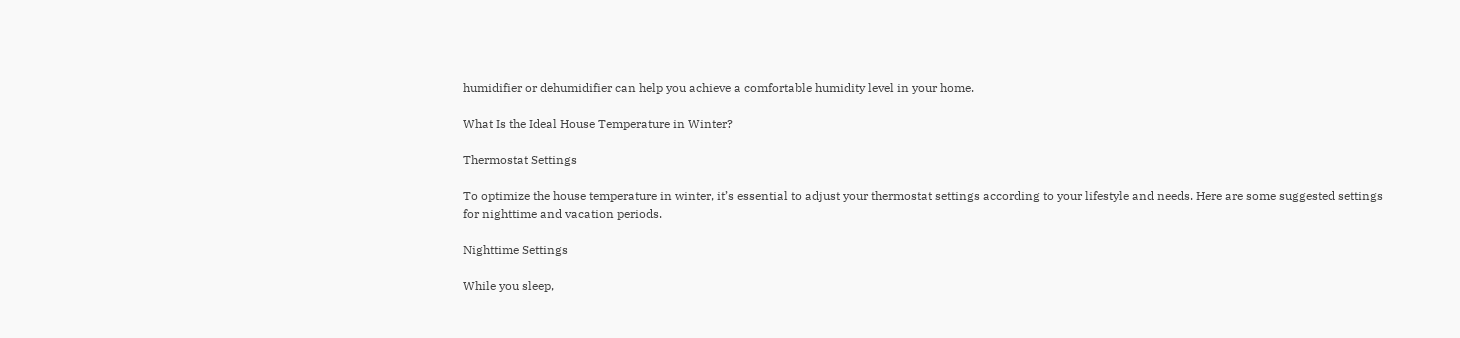humidifier or dehumidifier can help you achieve a comfortable humidity level in your home.

What Is the Ideal House Temperature in Winter?

Thermostat Settings

To optimize the house temperature in winter, it’s essential to adjust your thermostat settings according to your lifestyle and needs. Here are some suggested settings for nighttime and vacation periods.

Nighttime Settings

While you sleep,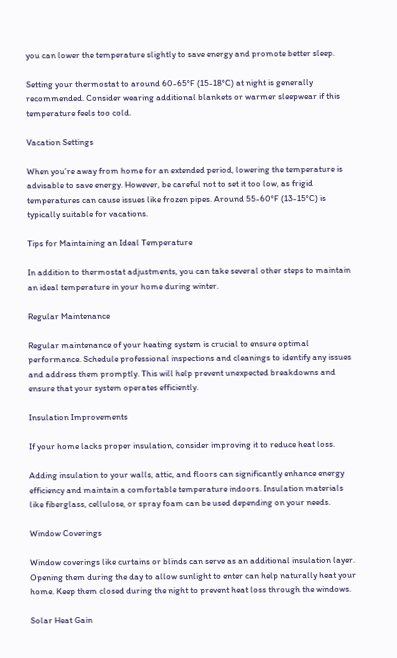you can lower the temperature slightly to save energy and promote better sleep.

Setting your thermostat to around 60-65°F (15-18°C) at night is generally recommended. Consider wearing additional blankets or warmer sleepwear if this temperature feels too cold.

Vacation Settings

When you’re away from home for an extended period, lowering the temperature is advisable to save energy. However, be careful not to set it too low, as frigid temperatures can cause issues like frozen pipes. Around 55-60°F (13-15°C) is typically suitable for vacations.

Tips for Maintaining an Ideal Temperature

In addition to thermostat adjustments, you can take several other steps to maintain an ideal temperature in your home during winter.

Regular Maintenance

Regular maintenance of your heating system is crucial to ensure optimal performance. Schedule professional inspections and cleanings to identify any issues and address them promptly. This will help prevent unexpected breakdowns and ensure that your system operates efficiently.

Insulation Improvements

If your home lacks proper insulation, consider improving it to reduce heat loss.

Adding insulation to your walls, attic, and floors can significantly enhance energy efficiency and maintain a comfortable temperature indoors. Insulation materials like fiberglass, cellulose, or spray foam can be used depending on your needs.

Window Coverings

Window coverings like curtains or blinds can serve as an additional insulation layer. Opening them during the day to allow sunlight to enter can help naturally heat your home. Keep them closed during the night to prevent heat loss through the windows.

Solar Heat Gain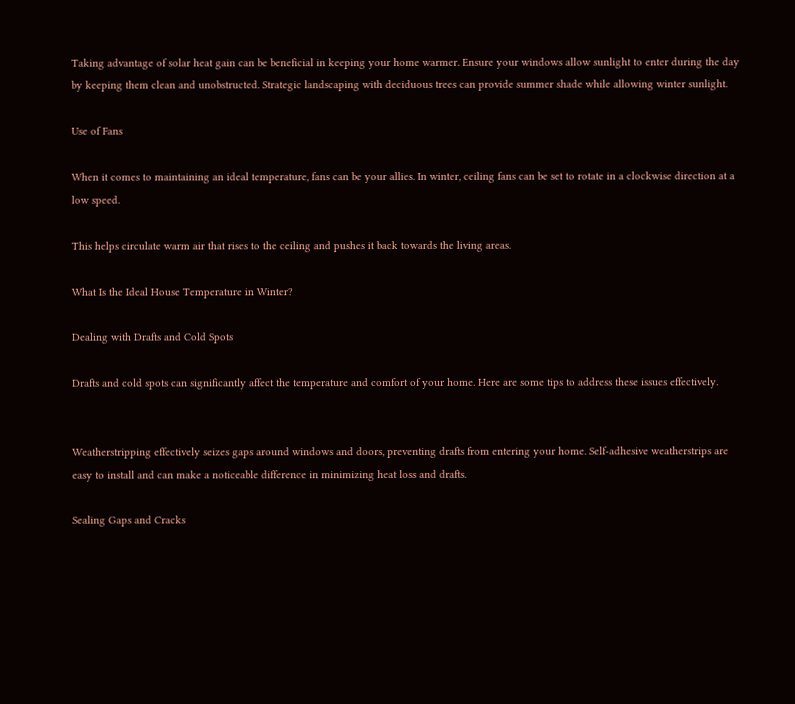Taking advantage of solar heat gain can be beneficial in keeping your home warmer. Ensure your windows allow sunlight to enter during the day by keeping them clean and unobstructed. Strategic landscaping with deciduous trees can provide summer shade while allowing winter sunlight.

Use of Fans

When it comes to maintaining an ideal temperature, fans can be your allies. In winter, ceiling fans can be set to rotate in a clockwise direction at a low speed.

This helps circulate warm air that rises to the ceiling and pushes it back towards the living areas.

What Is the Ideal House Temperature in Winter?

Dealing with Drafts and Cold Spots

Drafts and cold spots can significantly affect the temperature and comfort of your home. Here are some tips to address these issues effectively.


Weatherstripping effectively seizes gaps around windows and doors, preventing drafts from entering your home. Self-adhesive weatherstrips are easy to install and can make a noticeable difference in minimizing heat loss and drafts.

Sealing Gaps and Cracks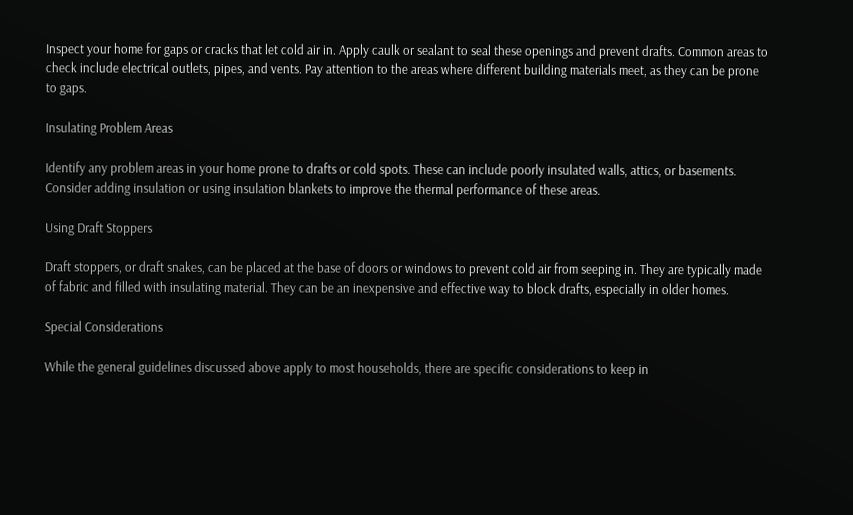Inspect your home for gaps or cracks that let cold air in. Apply caulk or sealant to seal these openings and prevent drafts. Common areas to check include electrical outlets, pipes, and vents. Pay attention to the areas where different building materials meet, as they can be prone to gaps.

Insulating Problem Areas

Identify any problem areas in your home prone to drafts or cold spots. These can include poorly insulated walls, attics, or basements. Consider adding insulation or using insulation blankets to improve the thermal performance of these areas.

Using Draft Stoppers

Draft stoppers, or draft snakes, can be placed at the base of doors or windows to prevent cold air from seeping in. They are typically made of fabric and filled with insulating material. They can be an inexpensive and effective way to block drafts, especially in older homes.

Special Considerations

While the general guidelines discussed above apply to most households, there are specific considerations to keep in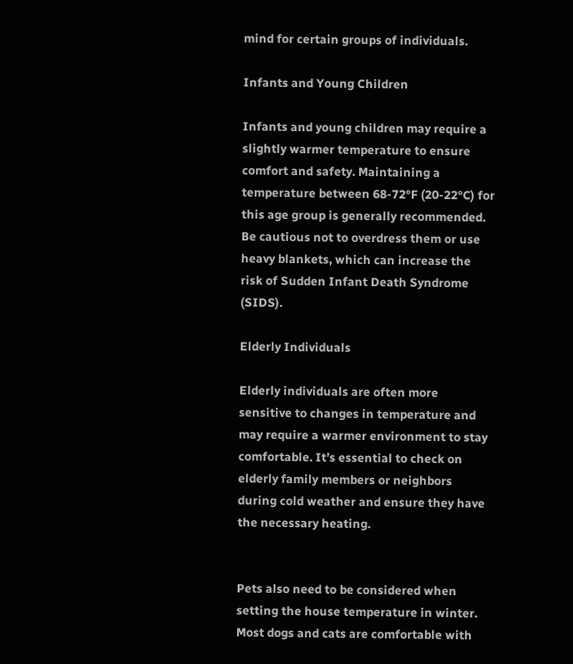mind for certain groups of individuals.

Infants and Young Children

Infants and young children may require a slightly warmer temperature to ensure comfort and safety. Maintaining a temperature between 68-72°F (20-22°C) for this age group is generally recommended. Be cautious not to overdress them or use heavy blankets, which can increase the risk of Sudden Infant Death Syndrome (SIDS).

Elderly Individuals

Elderly individuals are often more sensitive to changes in temperature and may require a warmer environment to stay comfortable. It’s essential to check on elderly family members or neighbors during cold weather and ensure they have the necessary heating.


Pets also need to be considered when setting the house temperature in winter. Most dogs and cats are comfortable with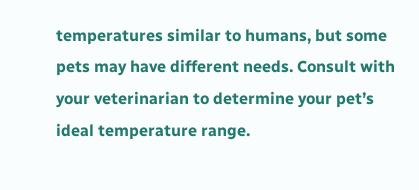temperatures similar to humans, but some pets may have different needs. Consult with your veterinarian to determine your pet’s ideal temperature range.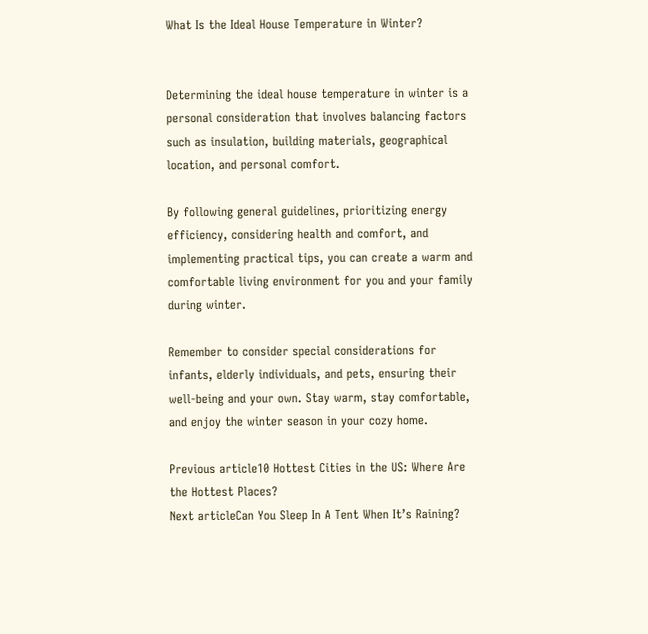What Is the Ideal House Temperature in Winter?


Determining the ideal house temperature in winter is a personal consideration that involves balancing factors such as insulation, building materials, geographical location, and personal comfort.

By following general guidelines, prioritizing energy efficiency, considering health and comfort, and implementing practical tips, you can create a warm and comfortable living environment for you and your family during winter.

Remember to consider special considerations for infants, elderly individuals, and pets, ensuring their well-being and your own. Stay warm, stay comfortable, and enjoy the winter season in your cozy home.

Previous article10 Hottest Cities in the US: Where Are the Hottest Places?
Next articleCan You Sleep In A Tent When It’s Raining?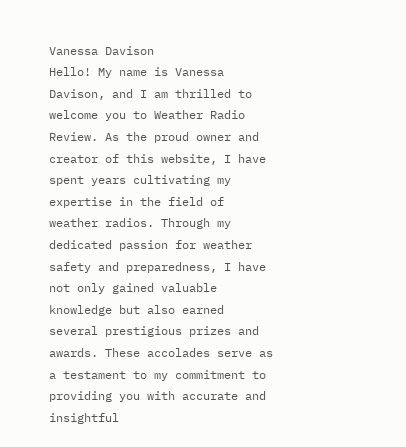Vanessa Davison
Hello! My name is Vanessa Davison, and I am thrilled to welcome you to Weather Radio Review. As the proud owner and creator of this website, I have spent years cultivating my expertise in the field of weather radios. Through my dedicated passion for weather safety and preparedness, I have not only gained valuable knowledge but also earned several prestigious prizes and awards. These accolades serve as a testament to my commitment to providing you with accurate and insightful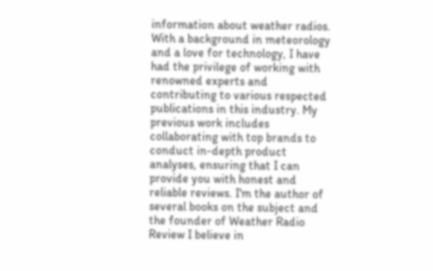information about weather radios. With a background in meteorology and a love for technology, I have had the privilege of working with renowned experts and contributing to various respected publications in this industry. My previous work includes collaborating with top brands to conduct in-depth product analyses, ensuring that I can provide you with honest and reliable reviews. I'm the author of several books on the subject and the founder of Weather Radio Review I believe in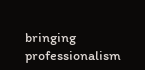bringing professionalism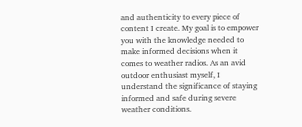and authenticity to every piece of content I create. My goal is to empower you with the knowledge needed to make informed decisions when it comes to weather radios. As an avid outdoor enthusiast myself, I understand the significance of staying informed and safe during severe weather conditions.